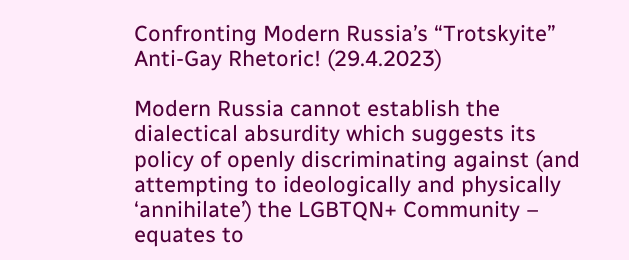Confronting Modern Russia’s “Trotskyite” Anti-Gay Rhetoric! (29.4.2023)

Modern Russia cannot establish the dialectical absurdity which suggests its policy of openly discriminating against (and attempting to ideologically and physically ‘annihilate’) the LGBTQN+ Community – equates to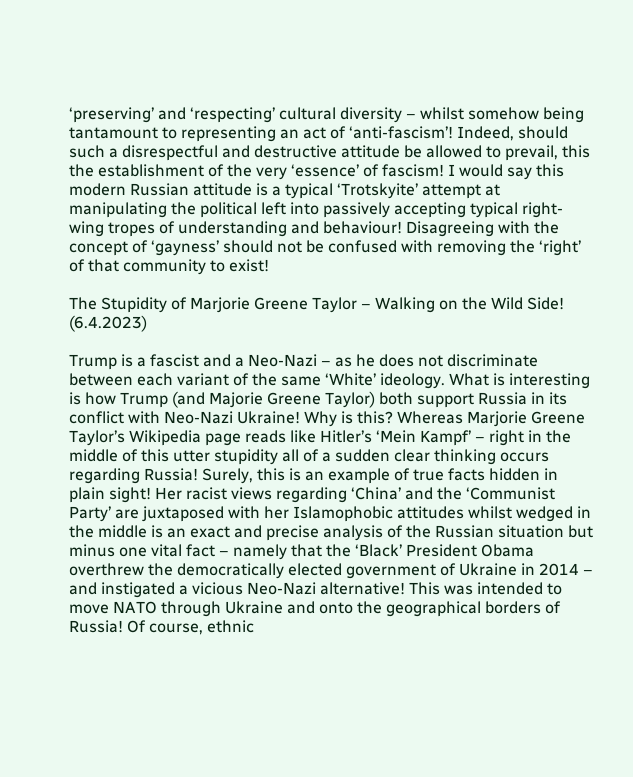‘preserving’ and ‘respecting’ cultural diversity – whilst somehow being tantamount to representing an act of ‘anti-fascism’! Indeed, should such a disrespectful and destructive attitude be allowed to prevail, this the establishment of the very ‘essence’ of fascism! I would say this modern Russian attitude is a typical ‘Trotskyite’ attempt at manipulating the political left into passively accepting typical right-wing tropes of understanding and behaviour! Disagreeing with the concept of ‘gayness’ should not be confused with removing the ‘right’ of that community to exist!

The Stupidity of Marjorie Greene Taylor – Walking on the Wild Side! (6.4.2023)

Trump is a fascist and a Neo-Nazi – as he does not discriminate between each variant of the same ‘White’ ideology. What is interesting is how Trump (and Majorie Greene Taylor) both support Russia in its conflict with Neo-Nazi Ukraine! Why is this? Whereas Marjorie Greene Taylor’s Wikipedia page reads like Hitler’s ‘Mein Kampf’ – right in the middle of this utter stupidity all of a sudden clear thinking occurs regarding Russia! Surely, this is an example of true facts hidden in plain sight! Her racist views regarding ‘China’ and the ‘Communist Party’ are juxtaposed with her Islamophobic attitudes whilst wedged in the middle is an exact and precise analysis of the Russian situation but minus one vital fact – namely that the ‘Black’ President Obama overthrew the democratically elected government of Ukraine in 2014 – and instigated a vicious Neo-Nazi alternative! This was intended to move NATO through Ukraine and onto the geographical borders of Russia! Of course, ethnic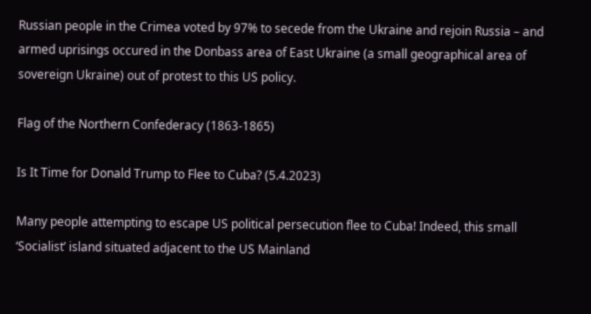Russian people in the Crimea voted by 97% to secede from the Ukraine and rejoin Russia – and armed uprisings occured in the Donbass area of East Ukraine (a small geographical area of sovereign Ukraine) out of protest to this US policy.

Flag of the Northern Confederacy (1863-1865)

Is It Time for Donald Trump to Flee to Cuba? (5.4.2023)

Many people attempting to escape US political persecution flee to Cuba! Indeed, this small ‘Socialist’ island situated adjacent to the US Mainland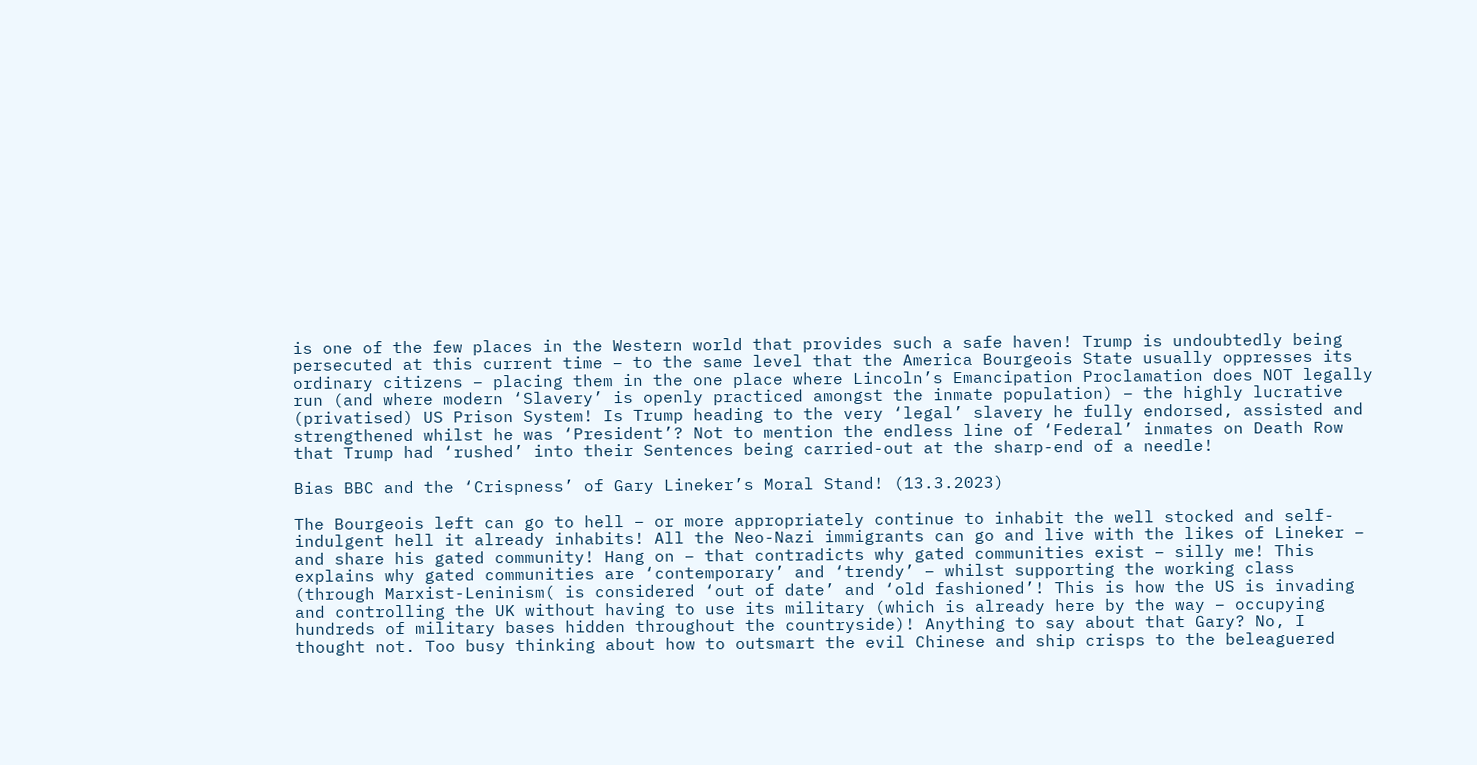is one of the few places in the Western world that provides such a safe haven! Trump is undoubtedly being persecuted at this current time – to the same level that the America Bourgeois State usually oppresses its ordinary citizens – placing them in the one place where Lincoln’s Emancipation Proclamation does NOT legally run (and where modern ‘Slavery’ is openly practiced amongst the inmate population) – the highly lucrative (privatised) US Prison System! Is Trump heading to the very ‘legal’ slavery he fully endorsed, assisted and strengthened whilst he was ‘President’? Not to mention the endless line of ‘Federal’ inmates on Death Row that Trump had ‘rushed’ into their Sentences being carried-out at the sharp-end of a needle!

Bias BBC and the ‘Crispness’ of Gary Lineker’s Moral Stand! (13.3.2023)

The Bourgeois left can go to hell – or more appropriately continue to inhabit the well stocked and self-indulgent hell it already inhabits! All the Neo-Nazi immigrants can go and live with the likes of Lineker – and share his gated community! Hang on – that contradicts why gated communities exist – silly me! This explains why gated communities are ‘contemporary’ and ‘trendy’ – whilst supporting the working class (through Marxist-Leninism( is considered ‘out of date’ and ‘old fashioned’! This is how the US is invading and controlling the UK without having to use its military (which is already here by the way – occupying hundreds of military bases hidden throughout the countryside)! Anything to say about that Gary? No, I thought not. Too busy thinking about how to outsmart the evil Chinese and ship crisps to the beleaguered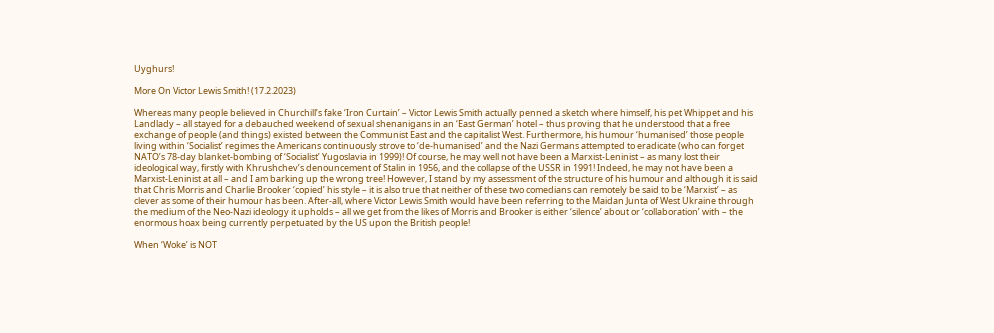Uyghurs!

More On Victor Lewis Smith! (17.2.2023)

Whereas many people believed in Churchill’s fake ‘Iron Curtain’ – Victor Lewis Smith actually penned a sketch where himself, his pet Whippet and his Landlady – all stayed for a debauched weekend of sexual shenanigans in an ‘East German’ hotel – thus proving that he understood that a free exchange of people (and things) existed between the Communist East and the capitalist West. Furthermore, his humour ‘humanised’ those people living within ‘Socialist’ regimes the Americans continuously strove to ‘de-humanised’ and the Nazi Germans attempted to eradicate (who can forget NATO’s 78-day blanket-bombing of ‘Socialist’ Yugoslavia in 1999)! Of course, he may well not have been a Marxist-Leninist – as many lost their ideological way, firstly with Khrushchev’s denouncement of Stalin in 1956, and the collapse of the USSR in 1991! Indeed, he may not have been a Marxist-Leninist at all – and I am barking up the wrong tree! However, I stand by my assessment of the structure of his humour and although it is said that Chris Morris and Charlie Brooker ‘copied’ his style – it is also true that neither of these two comedians can remotely be said to be ‘Marxist’ – as clever as some of their humour has been. After-all, where Victor Lewis Smith would have been referring to the Maidan Junta of West Ukraine through the medium of the Neo-Nazi ideology it upholds – all we get from the likes of Morris and Brooker is either ‘silence’ about or ‘collaboration’ with – the enormous hoax being currently perpetuated by the US upon the British people!

When ‘Woke’ is NOT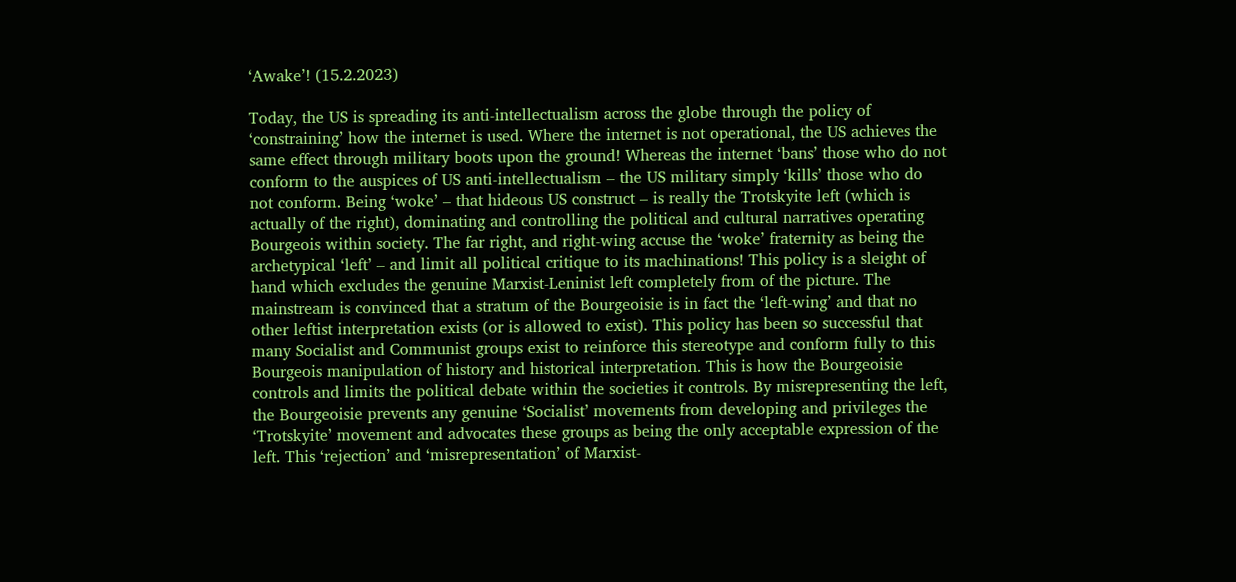‘Awake’! (15.2.2023)

Today, the US is spreading its anti-intellectualism across the globe through the policy of ‘constraining’ how the internet is used. Where the internet is not operational, the US achieves the same effect through military boots upon the ground! Whereas the internet ‘bans’ those who do not conform to the auspices of US anti-intellectualism – the US military simply ‘kills’ those who do not conform. Being ‘woke’ – that hideous US construct – is really the Trotskyite left (which is actually of the right), dominating and controlling the political and cultural narratives operating Bourgeois within society. The far right, and right-wing accuse the ‘woke’ fraternity as being the archetypical ‘left’ – and limit all political critique to its machinations! This policy is a sleight of hand which excludes the genuine Marxist-Leninist left completely from of the picture. The mainstream is convinced that a stratum of the Bourgeoisie is in fact the ‘left-wing’ and that no other leftist interpretation exists (or is allowed to exist). This policy has been so successful that many Socialist and Communist groups exist to reinforce this stereotype and conform fully to this Bourgeois manipulation of history and historical interpretation. This is how the Bourgeoisie controls and limits the political debate within the societies it controls. By misrepresenting the left, the Bourgeoisie prevents any genuine ‘Socialist’ movements from developing and privileges the ‘Trotskyite’ movement and advocates these groups as being the only acceptable expression of the left. This ‘rejection’ and ‘misrepresentation’ of Marxist-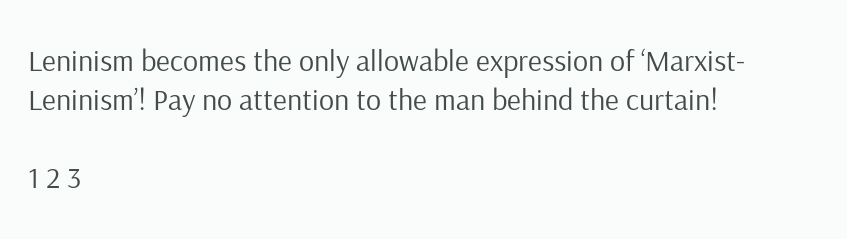Leninism becomes the only allowable expression of ‘Marxist-Leninism’! Pay no attention to the man behind the curtain!

1 2 3